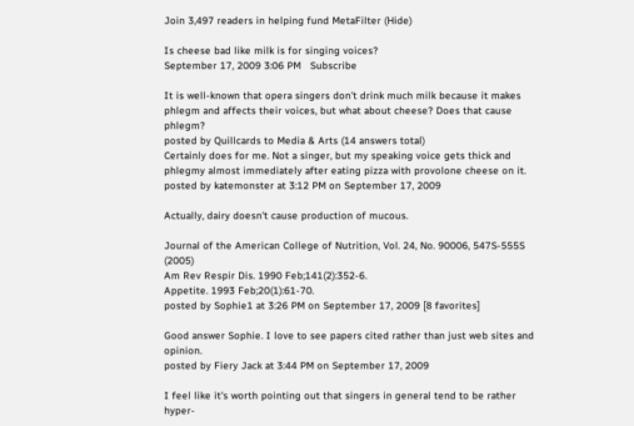Join 3,497 readers in helping fund MetaFilter (Hide)

Is cheese bad like milk is for singing voices?
September 17, 2009 3:06 PM   Subscribe

It is well-known that opera singers don't drink much milk because it makes phlegm and affects their voices, but what about cheese? Does that cause phlegm?
posted by Quillcards to Media & Arts (14 answers total)
Certainly does for me. Not a singer, but my speaking voice gets thick and phlegmy almost immediately after eating pizza with provolone cheese on it.
posted by katemonster at 3:12 PM on September 17, 2009

Actually, dairy doesn't cause production of mucous.

Journal of the American College of Nutrition, Vol. 24, No. 90006, 547S-555S (2005)
Am Rev Respir Dis. 1990 Feb;141(2):352-6.
Appetite. 1993 Feb;20(1):61-70.
posted by Sophie1 at 3:26 PM on September 17, 2009 [8 favorites]

Good answer Sophie. I love to see papers cited rather than just web sites and opinion.
posted by Fiery Jack at 3:44 PM on September 17, 2009

I feel like it's worth pointing out that singers in general tend to be rather hyper-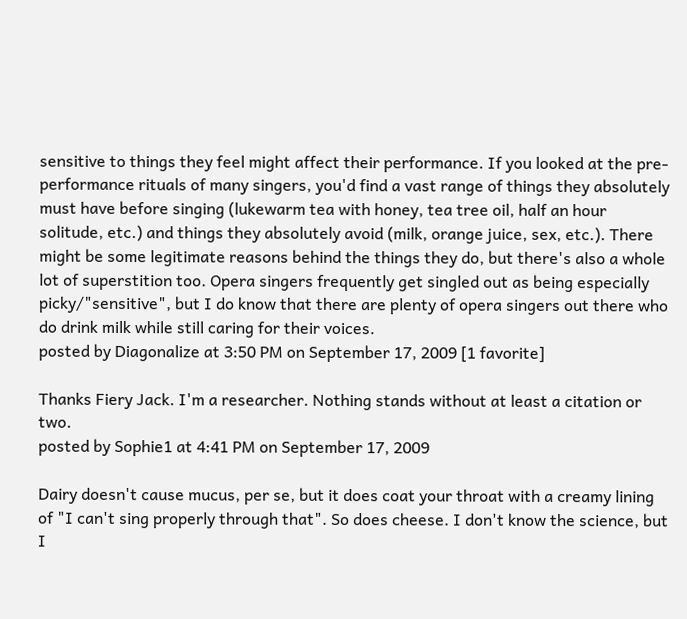sensitive to things they feel might affect their performance. If you looked at the pre-performance rituals of many singers, you'd find a vast range of things they absolutely must have before singing (lukewarm tea with honey, tea tree oil, half an hour solitude, etc.) and things they absolutely avoid (milk, orange juice, sex, etc.). There might be some legitimate reasons behind the things they do, but there's also a whole lot of superstition too. Opera singers frequently get singled out as being especially picky/"sensitive", but I do know that there are plenty of opera singers out there who do drink milk while still caring for their voices.
posted by Diagonalize at 3:50 PM on September 17, 2009 [1 favorite]

Thanks Fiery Jack. I'm a researcher. Nothing stands without at least a citation or two.
posted by Sophie1 at 4:41 PM on September 17, 2009

Dairy doesn't cause mucus, per se, but it does coat your throat with a creamy lining of "I can't sing properly through that". So does cheese. I don't know the science, but I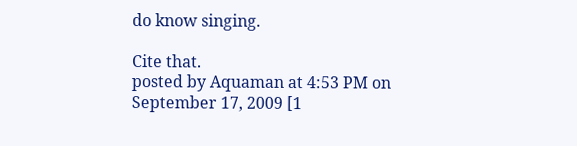do know singing.

Cite that.
posted by Aquaman at 4:53 PM on September 17, 2009 [1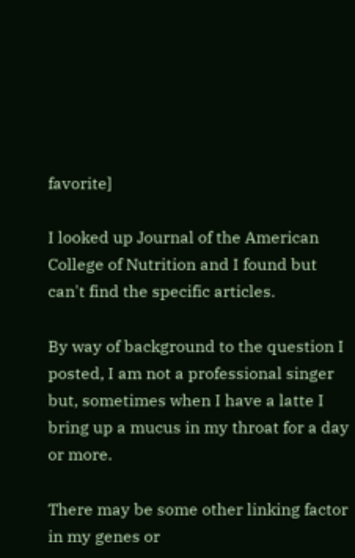favorite]

I looked up Journal of the American College of Nutrition and I found but can't find the specific articles.

By way of background to the question I posted, I am not a professional singer but, sometimes when I have a latte I bring up a mucus in my throat for a day or more.

There may be some other linking factor in my genes or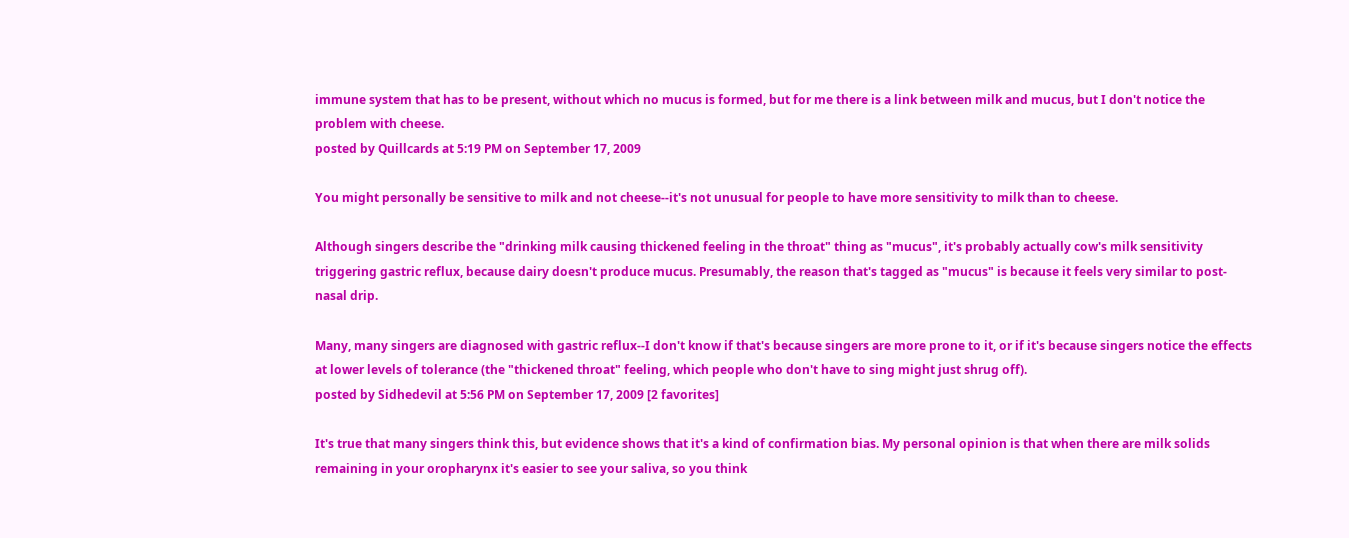immune system that has to be present, without which no mucus is formed, but for me there is a link between milk and mucus, but I don't notice the problem with cheese.
posted by Quillcards at 5:19 PM on September 17, 2009

You might personally be sensitive to milk and not cheese--it's not unusual for people to have more sensitivity to milk than to cheese.

Although singers describe the "drinking milk causing thickened feeling in the throat" thing as "mucus", it's probably actually cow's milk sensitivity triggering gastric reflux, because dairy doesn't produce mucus. Presumably, the reason that's tagged as "mucus" is because it feels very similar to post-nasal drip.

Many, many singers are diagnosed with gastric reflux--I don't know if that's because singers are more prone to it, or if it's because singers notice the effects at lower levels of tolerance (the "thickened throat" feeling, which people who don't have to sing might just shrug off).
posted by Sidhedevil at 5:56 PM on September 17, 2009 [2 favorites]

It's true that many singers think this, but evidence shows that it's a kind of confirmation bias. My personal opinion is that when there are milk solids remaining in your oropharynx it's easier to see your saliva, so you think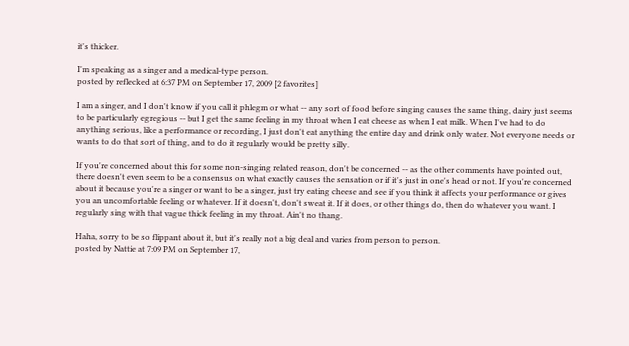it's thicker.

I'm speaking as a singer and a medical-type person.
posted by reflecked at 6:37 PM on September 17, 2009 [2 favorites]

I am a singer, and I don't know if you call it phlegm or what -- any sort of food before singing causes the same thing, dairy just seems to be particularly egregious -- but I get the same feeling in my throat when I eat cheese as when I eat milk. When I've had to do anything serious, like a performance or recording, I just don't eat anything the entire day and drink only water. Not everyone needs or wants to do that sort of thing, and to do it regularly would be pretty silly.

If you're concerned about this for some non-singing related reason, don't be concerned -- as the other comments have pointed out, there doesn't even seem to be a consensus on what exactly causes the sensation or if it's just in one's head or not. If you're concerned about it because you're a singer or want to be a singer, just try eating cheese and see if you think it affects your performance or gives you an uncomfortable feeling or whatever. If it doesn't, don't sweat it. If it does, or other things do, then do whatever you want. I regularly sing with that vague thick feeling in my throat. Ain't no thang.

Haha, sorry to be so flippant about it, but it's really not a big deal and varies from person to person.
posted by Nattie at 7:09 PM on September 17,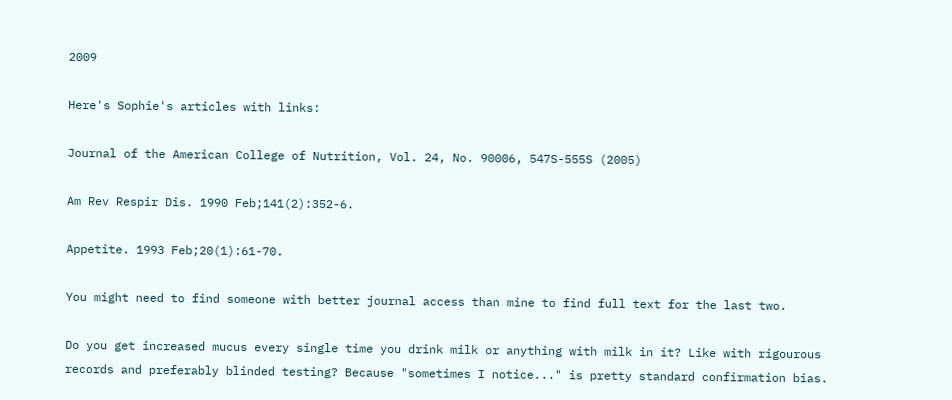2009

Here's Sophie's articles with links:

Journal of the American College of Nutrition, Vol. 24, No. 90006, 547S-555S (2005)

Am Rev Respir Dis. 1990 Feb;141(2):352-6.

Appetite. 1993 Feb;20(1):61-70.

You might need to find someone with better journal access than mine to find full text for the last two.

Do you get increased mucus every single time you drink milk or anything with milk in it? Like with rigourous records and preferably blinded testing? Because "sometimes I notice..." is pretty standard confirmation bias.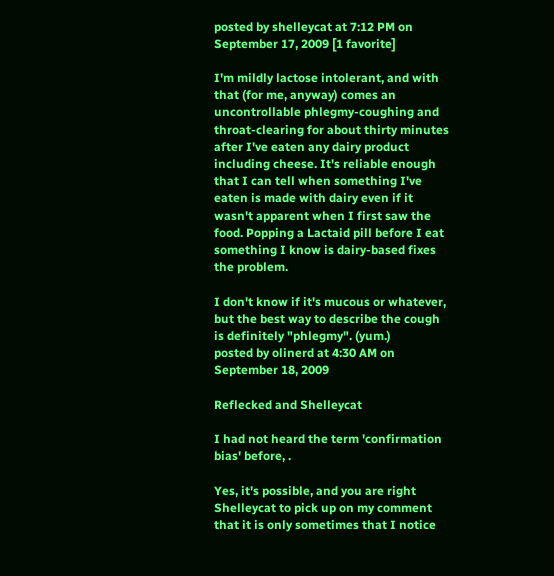posted by shelleycat at 7:12 PM on September 17, 2009 [1 favorite]

I'm mildly lactose intolerant, and with that (for me, anyway) comes an uncontrollable phlegmy-coughing and throat-clearing for about thirty minutes after I've eaten any dairy product including cheese. It's reliable enough that I can tell when something I've eaten is made with dairy even if it wasn't apparent when I first saw the food. Popping a Lactaid pill before I eat something I know is dairy-based fixes the problem.

I don't know if it's mucous or whatever, but the best way to describe the cough is definitely "phlegmy". (yum.)
posted by olinerd at 4:30 AM on September 18, 2009

Reflecked and Shelleycat

I had not heard the term 'confirmation bias' before, .

Yes, it's possible, and you are right Shelleycat to pick up on my comment that it is only sometimes that I notice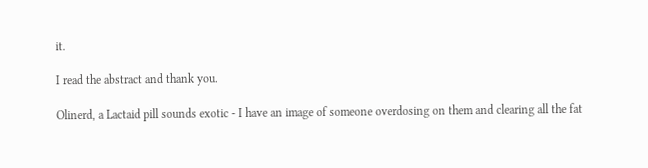it.

I read the abstract and thank you.

Olinerd, a Lactaid pill sounds exotic - I have an image of someone overdosing on them and clearing all the fat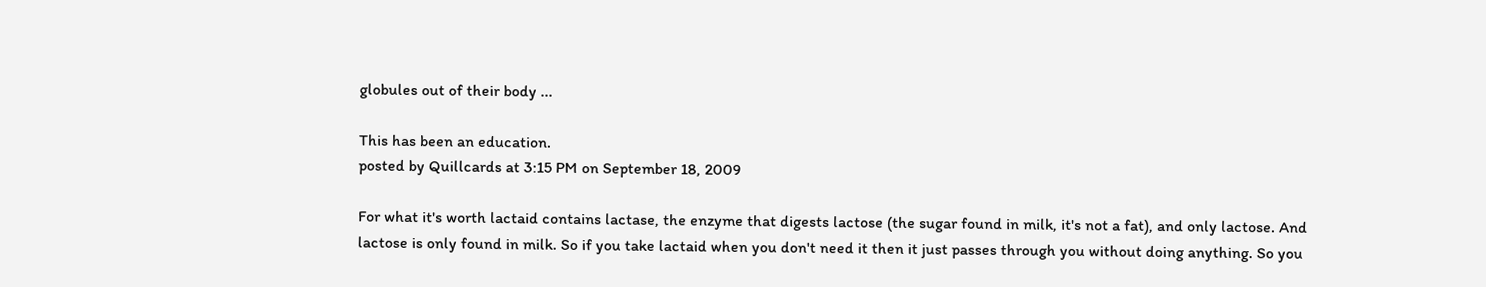globules out of their body ...

This has been an education.
posted by Quillcards at 3:15 PM on September 18, 2009

For what it's worth lactaid contains lactase, the enzyme that digests lactose (the sugar found in milk, it's not a fat), and only lactose. And lactose is only found in milk. So if you take lactaid when you don't need it then it just passes through you without doing anything. So you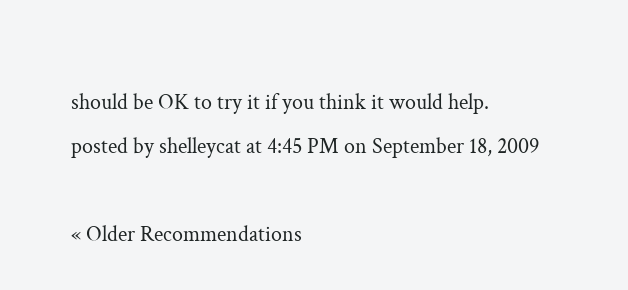should be OK to try it if you think it would help.
posted by shelleycat at 4:45 PM on September 18, 2009

« Older Recommendations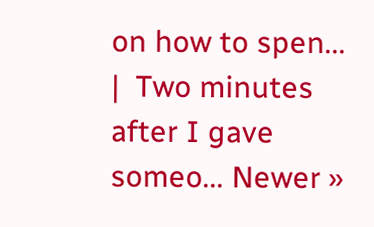on how to spen...   |  Two minutes after I gave someo... Newer »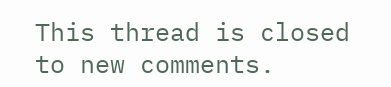This thread is closed to new comments.